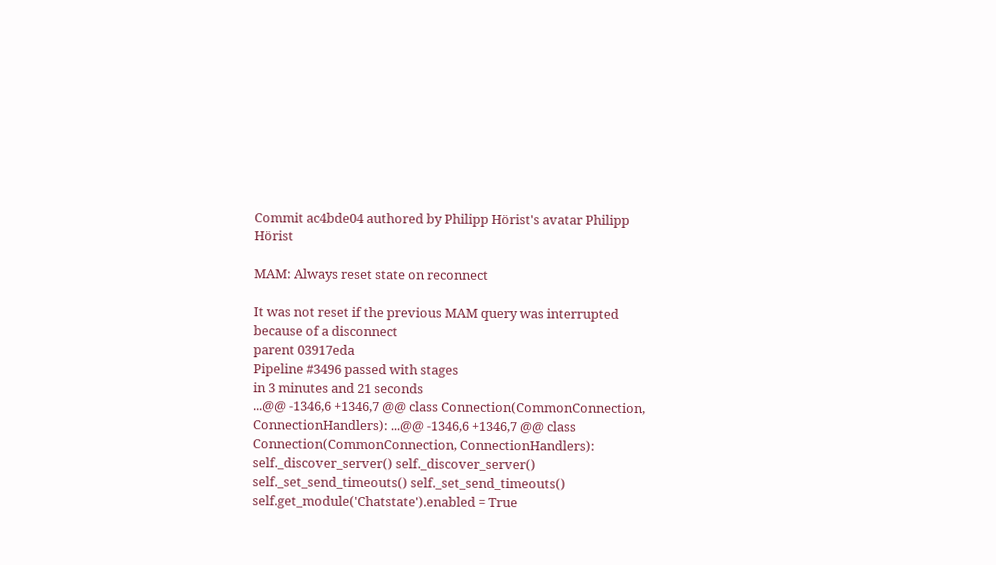Commit ac4bde04 authored by Philipp Hörist's avatar Philipp Hörist

MAM: Always reset state on reconnect

It was not reset if the previous MAM query was interrupted because of a disconnect
parent 03917eda
Pipeline #3496 passed with stages
in 3 minutes and 21 seconds
...@@ -1346,6 +1346,7 @@ class Connection(CommonConnection, ConnectionHandlers): ...@@ -1346,6 +1346,7 @@ class Connection(CommonConnection, ConnectionHandlers):
self._discover_server() self._discover_server()
self._set_send_timeouts() self._set_send_timeouts()
self.get_module('Chatstate').enabled = True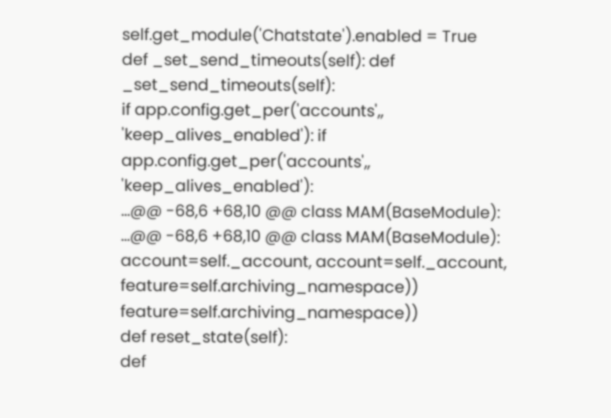self.get_module('Chatstate').enabled = True
def _set_send_timeouts(self): def _set_send_timeouts(self):
if app.config.get_per('accounts',, 'keep_alives_enabled'): if app.config.get_per('accounts',, 'keep_alives_enabled'):
...@@ -68,6 +68,10 @@ class MAM(BaseModule): ...@@ -68,6 +68,10 @@ class MAM(BaseModule):
account=self._account, account=self._account,
feature=self.archiving_namespace)) feature=self.archiving_namespace))
def reset_state(self):
def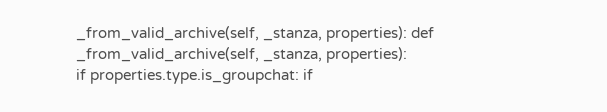_from_valid_archive(self, _stanza, properties): def _from_valid_archive(self, _stanza, properties):
if properties.type.is_groupchat: if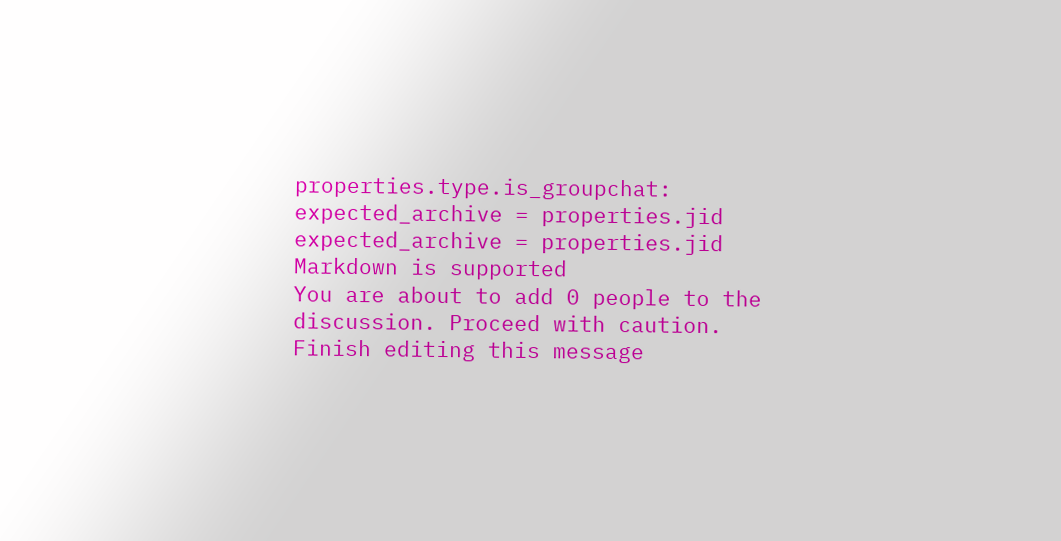properties.type.is_groupchat:
expected_archive = properties.jid expected_archive = properties.jid
Markdown is supported
You are about to add 0 people to the discussion. Proceed with caution.
Finish editing this message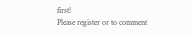first!
Please register or to comment